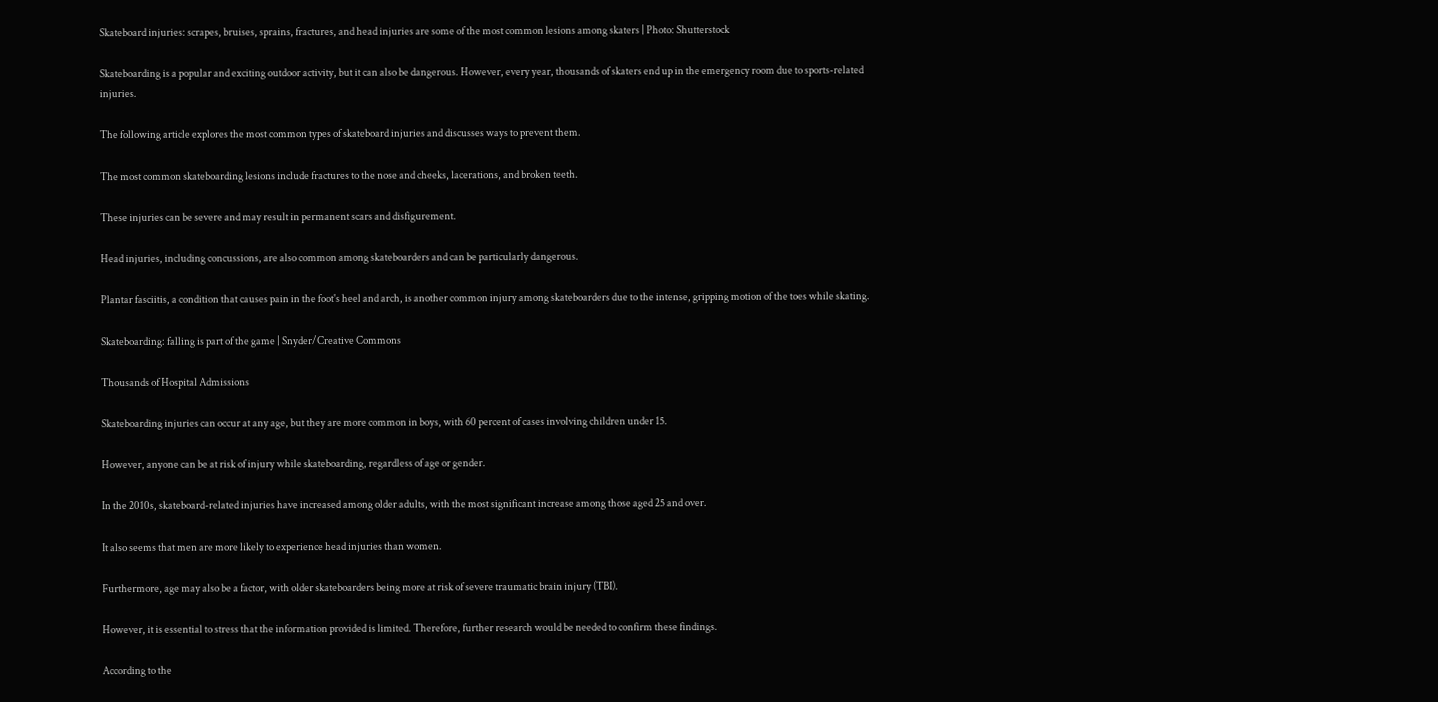Skateboard injuries: scrapes, bruises, sprains, fractures, and head injuries are some of the most common lesions among skaters | Photo: Shutterstock

Skateboarding is a popular and exciting outdoor activity, but it can also be dangerous. However, every year, thousands of skaters end up in the emergency room due to sports-related injuries.

The following article explores the most common types of skateboard injuries and discusses ways to prevent them.

The most common skateboarding lesions include fractures to the nose and cheeks, lacerations, and broken teeth.

These injuries can be severe and may result in permanent scars and disfigurement.

Head injuries, including concussions, are also common among skateboarders and can be particularly dangerous.

Plantar fasciitis, a condition that causes pain in the foot's heel and arch, is another common injury among skateboarders due to the intense, gripping motion of the toes while skating.

Skateboarding: falling is part of the game | Snyder/Creative Commons

Thousands of Hospital Admissions

Skateboarding injuries can occur at any age, but they are more common in boys, with 60 percent of cases involving children under 15.

However, anyone can be at risk of injury while skateboarding, regardless of age or gender.

In the 2010s, skateboard-related injuries have increased among older adults, with the most significant increase among those aged 25 and over.

It also seems that men are more likely to experience head injuries than women.

Furthermore, age may also be a factor, with older skateboarders being more at risk of severe traumatic brain injury (TBI).

However, it is essential to stress that the information provided is limited. Therefore, further research would be needed to confirm these findings.

According to the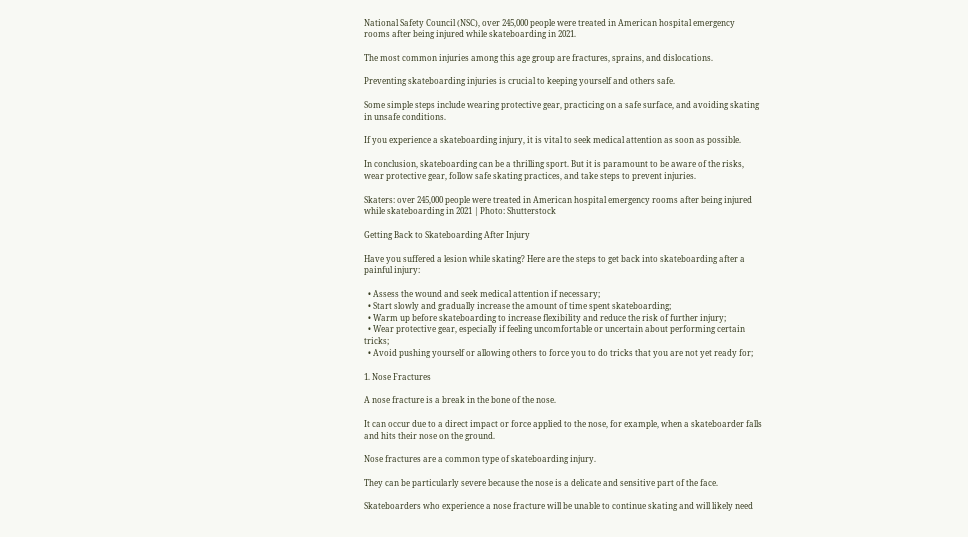National Safety Council (NSC), over 245,000 people were treated in American hospital emergency rooms after being injured while skateboarding in 2021.

The most common injuries among this age group are fractures, sprains, and dislocations.

Preventing skateboarding injuries is crucial to keeping yourself and others safe.

Some simple steps include wearing protective gear, practicing on a safe surface, and avoiding skating in unsafe conditions.

If you experience a skateboarding injury, it is vital to seek medical attention as soon as possible.

In conclusion, skateboarding can be a thrilling sport. But it is paramount to be aware of the risks, wear protective gear, follow safe skating practices, and take steps to prevent injuries.

Skaters: over 245,000 people were treated in American hospital emergency rooms after being injured while skateboarding in 2021 | Photo: Shutterstock

Getting Back to Skateboarding After Injury

Have you suffered a lesion while skating? Here are the steps to get back into skateboarding after a painful injury:

  • Assess the wound and seek medical attention if necessary;
  • Start slowly and gradually increase the amount of time spent skateboarding;
  • Warm up before skateboarding to increase flexibility and reduce the risk of further injury;
  • Wear protective gear, especially if feeling uncomfortable or uncertain about performing certain tricks;
  • Avoid pushing yourself or allowing others to force you to do tricks that you are not yet ready for;

1. Nose Fractures

A nose fracture is a break in the bone of the nose.

It can occur due to a direct impact or force applied to the nose, for example, when a skateboarder falls and hits their nose on the ground.

Nose fractures are a common type of skateboarding injury.

They can be particularly severe because the nose is a delicate and sensitive part of the face.

Skateboarders who experience a nose fracture will be unable to continue skating and will likely need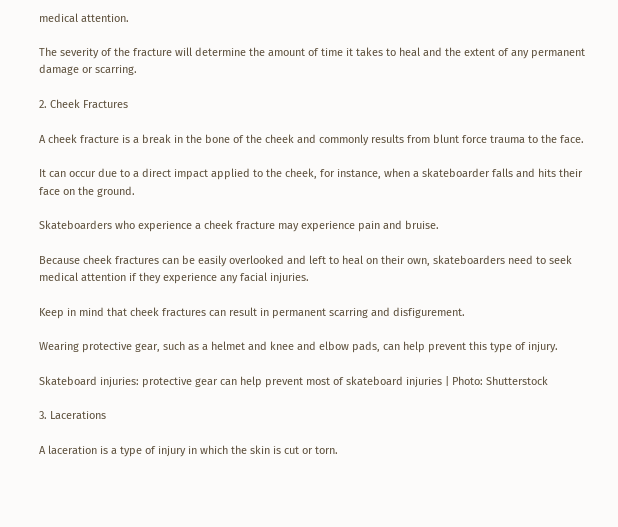medical attention.

The severity of the fracture will determine the amount of time it takes to heal and the extent of any permanent damage or scarring.

2. Cheek Fractures

A cheek fracture is a break in the bone of the cheek and commonly results from blunt force trauma to the face.

It can occur due to a direct impact applied to the cheek, for instance, when a skateboarder falls and hits their face on the ground.

Skateboarders who experience a cheek fracture may experience pain and bruise.

Because cheek fractures can be easily overlooked and left to heal on their own, skateboarders need to seek medical attention if they experience any facial injuries.

Keep in mind that cheek fractures can result in permanent scarring and disfigurement.

Wearing protective gear, such as a helmet and knee and elbow pads, can help prevent this type of injury.

Skateboard injuries: protective gear can help prevent most of skateboard injuries | Photo: Shutterstock

3. Lacerations

A laceration is a type of injury in which the skin is cut or torn.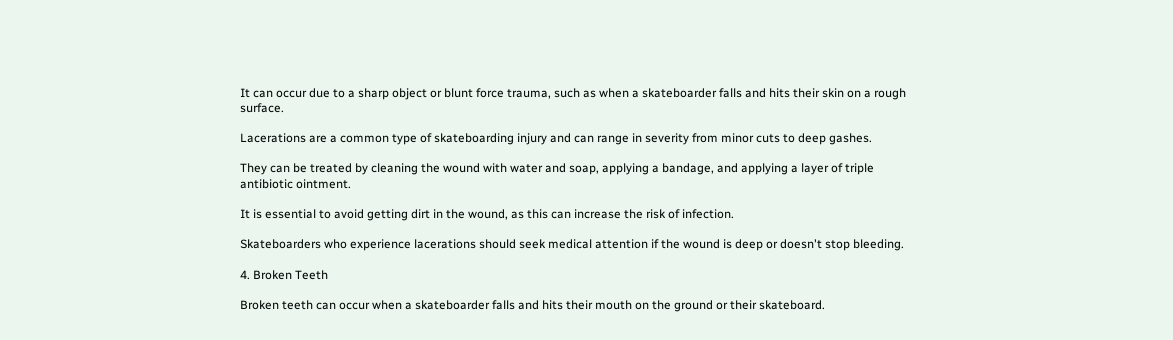It can occur due to a sharp object or blunt force trauma, such as when a skateboarder falls and hits their skin on a rough surface.

Lacerations are a common type of skateboarding injury and can range in severity from minor cuts to deep gashes.

They can be treated by cleaning the wound with water and soap, applying a bandage, and applying a layer of triple antibiotic ointment.

It is essential to avoid getting dirt in the wound, as this can increase the risk of infection.

Skateboarders who experience lacerations should seek medical attention if the wound is deep or doesn't stop bleeding.

4. Broken Teeth

Broken teeth can occur when a skateboarder falls and hits their mouth on the ground or their skateboard.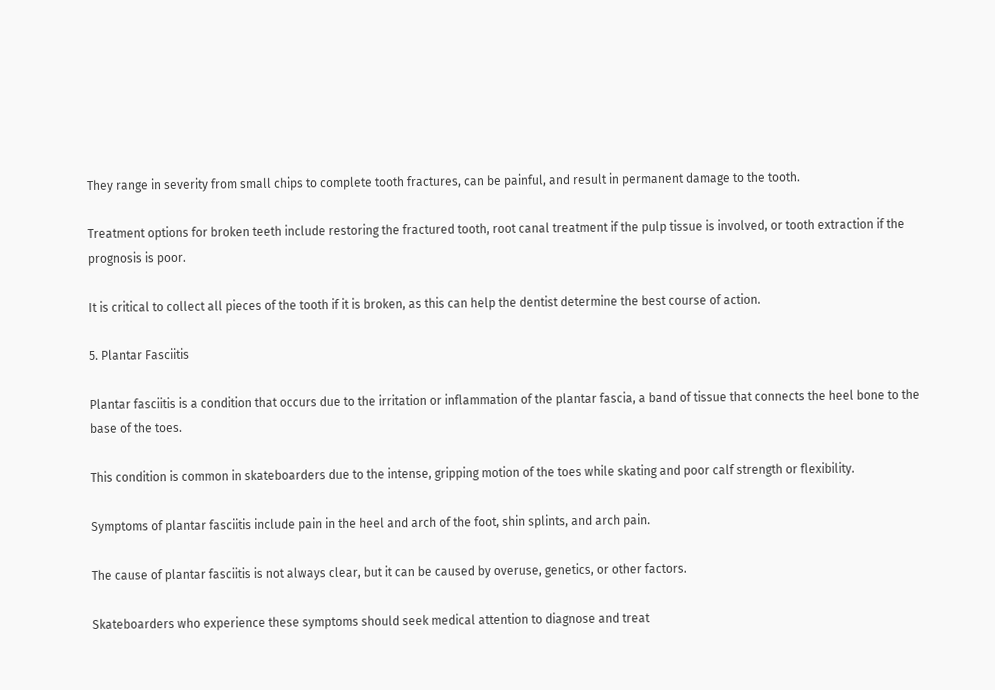They range in severity from small chips to complete tooth fractures, can be painful, and result in permanent damage to the tooth.

Treatment options for broken teeth include restoring the fractured tooth, root canal treatment if the pulp tissue is involved, or tooth extraction if the prognosis is poor.

It is critical to collect all pieces of the tooth if it is broken, as this can help the dentist determine the best course of action.

5. Plantar Fasciitis

Plantar fasciitis is a condition that occurs due to the irritation or inflammation of the plantar fascia, a band of tissue that connects the heel bone to the base of the toes.

This condition is common in skateboarders due to the intense, gripping motion of the toes while skating and poor calf strength or flexibility.

Symptoms of plantar fasciitis include pain in the heel and arch of the foot, shin splints, and arch pain.

The cause of plantar fasciitis is not always clear, but it can be caused by overuse, genetics, or other factors.

Skateboarders who experience these symptoms should seek medical attention to diagnose and treat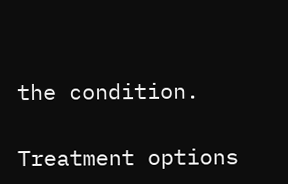the condition.

Treatment options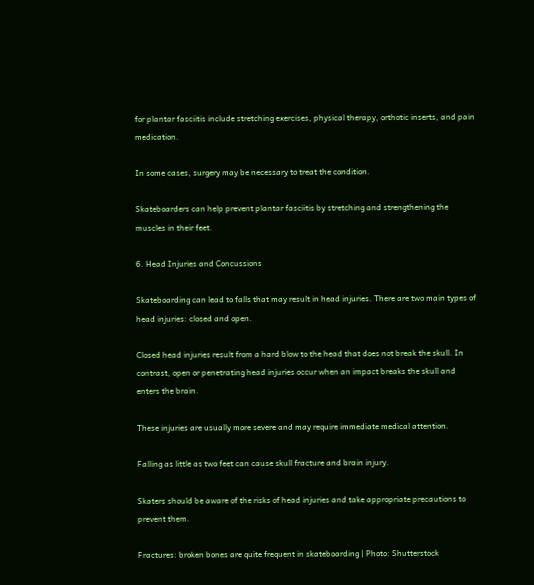for plantar fasciitis include stretching exercises, physical therapy, orthotic inserts, and pain medication.

In some cases, surgery may be necessary to treat the condition.

Skateboarders can help prevent plantar fasciitis by stretching and strengthening the muscles in their feet.

6. Head Injuries and Concussions

Skateboarding can lead to falls that may result in head injuries. There are two main types of head injuries: closed and open.

Closed head injuries result from a hard blow to the head that does not break the skull. In contrast, open or penetrating head injuries occur when an impact breaks the skull and enters the brain.

These injuries are usually more severe and may require immediate medical attention.

Falling as little as two feet can cause skull fracture and brain injury.

Skaters should be aware of the risks of head injuries and take appropriate precautions to prevent them.

Fractures: broken bones are quite frequent in skateboarding | Photo: Shutterstock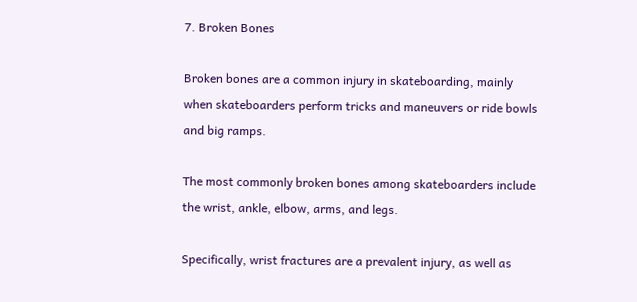7. Broken Bones

Broken bones are a common injury in skateboarding, mainly when skateboarders perform tricks and maneuvers or ride bowls and big ramps.

The most commonly broken bones among skateboarders include the wrist, ankle, elbow, arms, and legs.

Specifically, wrist fractures are a prevalent injury, as well as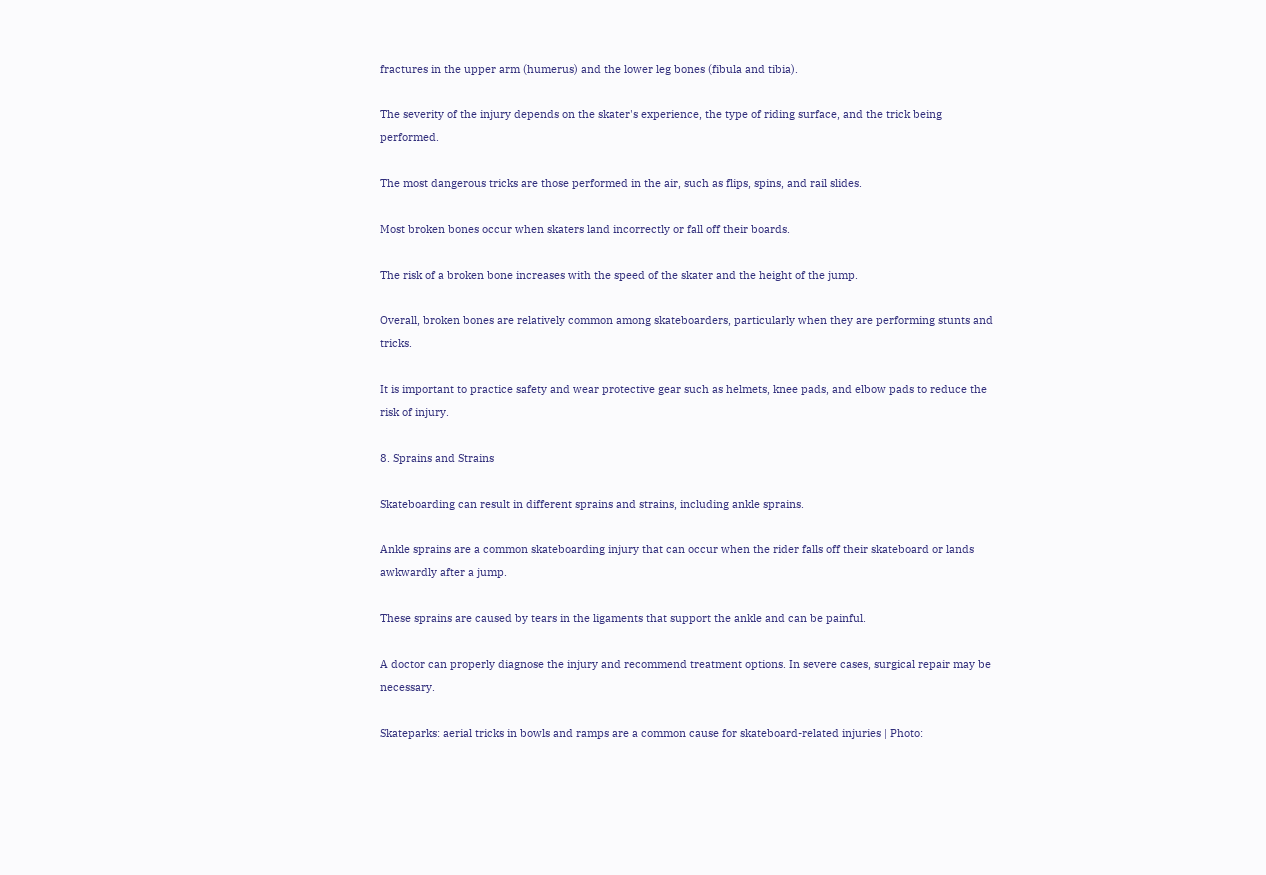fractures in the upper arm (humerus) and the lower leg bones (fibula and tibia).

The severity of the injury depends on the skater's experience, the type of riding surface, and the trick being performed.

The most dangerous tricks are those performed in the air, such as flips, spins, and rail slides.

Most broken bones occur when skaters land incorrectly or fall off their boards.

The risk of a broken bone increases with the speed of the skater and the height of the jump.

Overall, broken bones are relatively common among skateboarders, particularly when they are performing stunts and tricks.

It is important to practice safety and wear protective gear such as helmets, knee pads, and elbow pads to reduce the risk of injury.

8. Sprains and Strains

Skateboarding can result in different sprains and strains, including ankle sprains.

Ankle sprains are a common skateboarding injury that can occur when the rider falls off their skateboard or lands awkwardly after a jump.

These sprains are caused by tears in the ligaments that support the ankle and can be painful.

A doctor can properly diagnose the injury and recommend treatment options. In severe cases, surgical repair may be necessary.

Skateparks: aerial tricks in bowls and ramps are a common cause for skateboard-related injuries | Photo: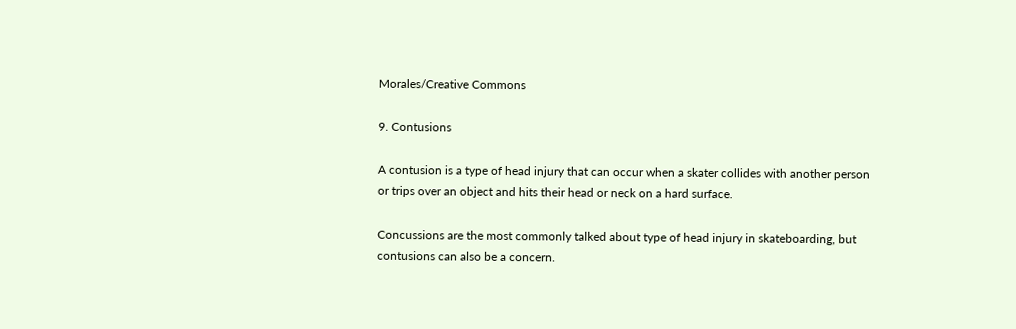Morales/Creative Commons

9. Contusions

A contusion is a type of head injury that can occur when a skater collides with another person or trips over an object and hits their head or neck on a hard surface.

Concussions are the most commonly talked about type of head injury in skateboarding, but contusions can also be a concern.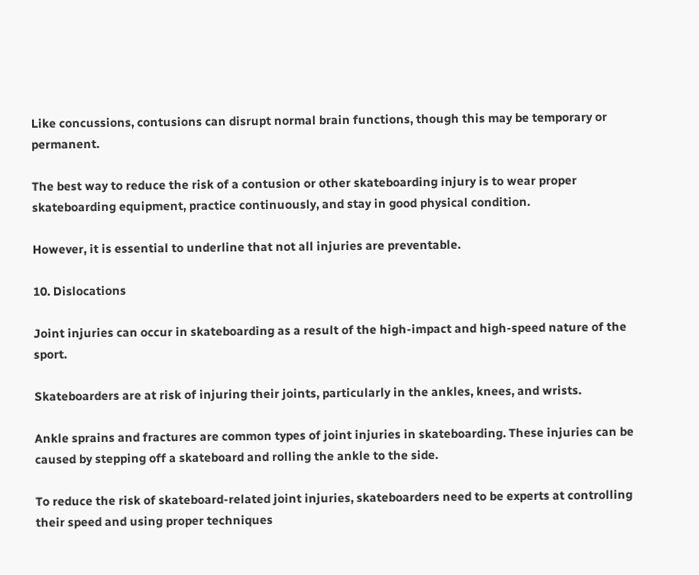Like concussions, contusions can disrupt normal brain functions, though this may be temporary or permanent.

The best way to reduce the risk of a contusion or other skateboarding injury is to wear proper skateboarding equipment, practice continuously, and stay in good physical condition.

However, it is essential to underline that not all injuries are preventable.

10. Dislocations

Joint injuries can occur in skateboarding as a result of the high-impact and high-speed nature of the sport.

Skateboarders are at risk of injuring their joints, particularly in the ankles, knees, and wrists.

Ankle sprains and fractures are common types of joint injuries in skateboarding. These injuries can be caused by stepping off a skateboard and rolling the ankle to the side.

To reduce the risk of skateboard-related joint injuries, skateboarders need to be experts at controlling their speed and using proper techniques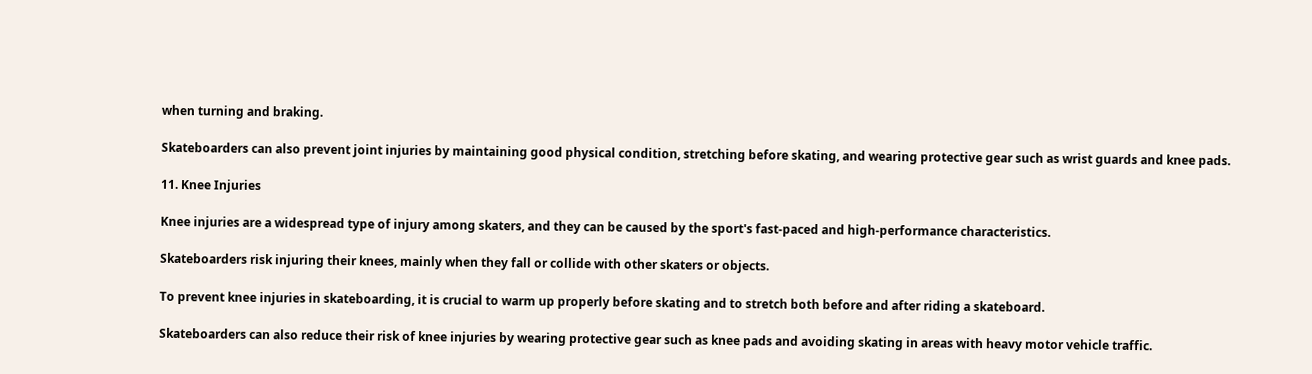when turning and braking.

Skateboarders can also prevent joint injuries by maintaining good physical condition, stretching before skating, and wearing protective gear such as wrist guards and knee pads.

11. Knee Injuries

Knee injuries are a widespread type of injury among skaters, and they can be caused by the sport's fast-paced and high-performance characteristics.

Skateboarders risk injuring their knees, mainly when they fall or collide with other skaters or objects.

To prevent knee injuries in skateboarding, it is crucial to warm up properly before skating and to stretch both before and after riding a skateboard.

Skateboarders can also reduce their risk of knee injuries by wearing protective gear such as knee pads and avoiding skating in areas with heavy motor vehicle traffic.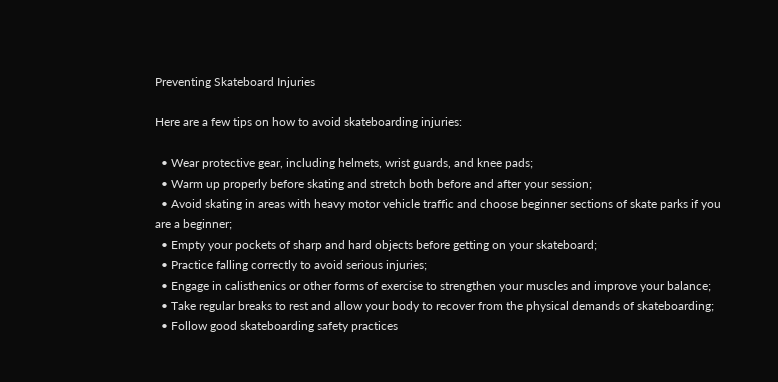Preventing Skateboard Injuries

Here are a few tips on how to avoid skateboarding injuries:

  • Wear protective gear, including helmets, wrist guards, and knee pads;
  • Warm up properly before skating and stretch both before and after your session;
  • Avoid skating in areas with heavy motor vehicle traffic and choose beginner sections of skate parks if you are a beginner;
  • Empty your pockets of sharp and hard objects before getting on your skateboard;
  • Practice falling correctly to avoid serious injuries;
  • Engage in calisthenics or other forms of exercise to strengthen your muscles and improve your balance;
  • Take regular breaks to rest and allow your body to recover from the physical demands of skateboarding;
  • Follow good skateboarding safety practices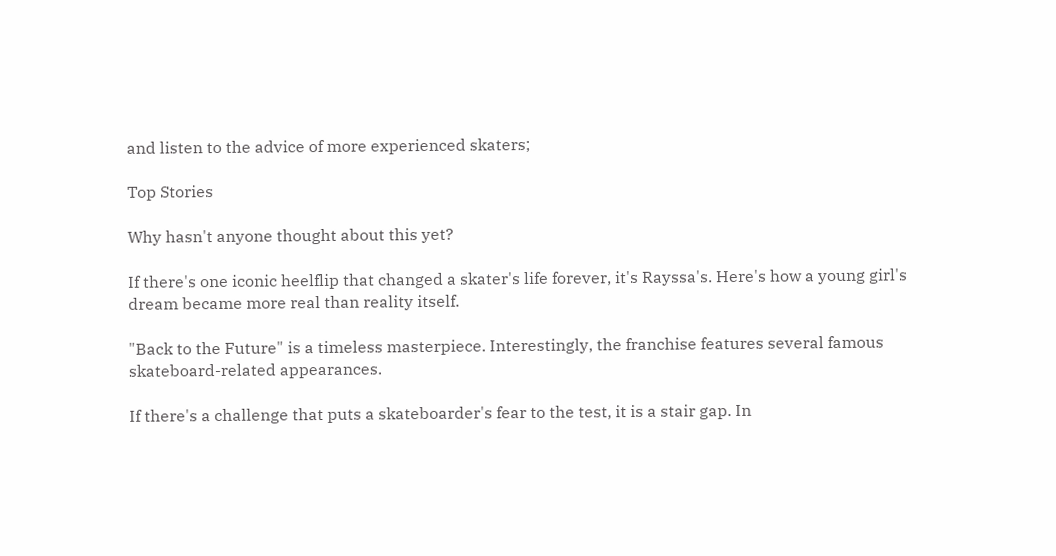and listen to the advice of more experienced skaters;

Top Stories

Why hasn't anyone thought about this yet?

If there's one iconic heelflip that changed a skater's life forever, it's Rayssa's. Here's how a young girl's dream became more real than reality itself.

"Back to the Future" is a timeless masterpiece. Interestingly, the franchise features several famous skateboard-related appearances.

If there's a challenge that puts a skateboarder's fear to the test, it is a stair gap. In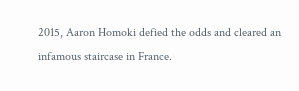2015, Aaron Homoki defied the odds and cleared an infamous staircase in France.